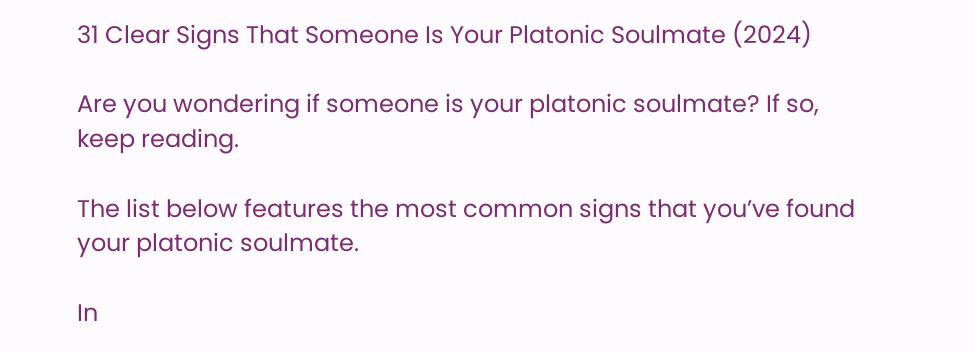31 Clear Signs That Someone Is Your Platonic Soulmate (2024)

Are you wondering if someone is your platonic soulmate? If so, keep reading.

The list below features the most common signs that you’ve found your platonic soulmate.

In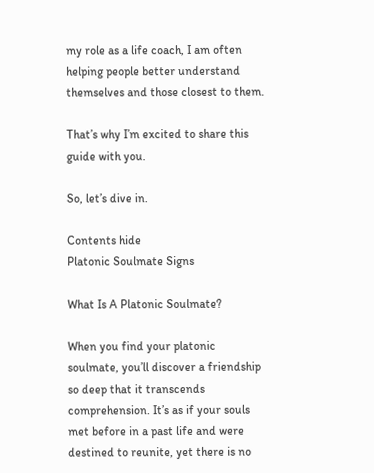my role as a life coach, I am often helping people better understand themselves and those closest to them.

That’s why I’m excited to share this guide with you.

So, let’s dive in.

Contents hide
Platonic Soulmate Signs

What Is A Platonic Soulmate?

When you find your platonic soulmate, you’ll discover a friendship so deep that it transcends comprehension. It’s as if your souls met before in a past life and were destined to reunite, yet there is no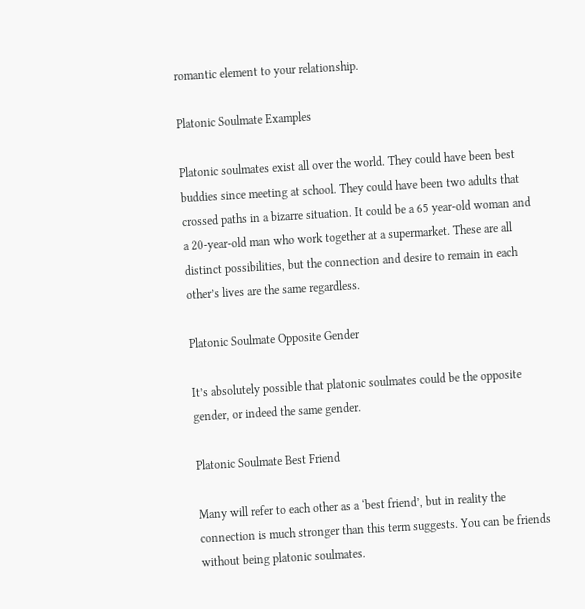romantic element to your relationship.

Platonic Soulmate Examples

Platonic soulmates exist all over the world. They could have been best buddies since meeting at school. They could have been two adults that crossed paths in a bizarre situation. It could be a 65 year-old woman and a 20-year-old man who work together at a supermarket. These are all distinct possibilities, but the connection and desire to remain in each other’s lives are the same regardless.

Platonic Soulmate Opposite Gender

It’s absolutely possible that platonic soulmates could be the opposite gender, or indeed the same gender.

Platonic Soulmate Best Friend

Many will refer to each other as a ‘best friend’, but in reality the connection is much stronger than this term suggests. You can be friends without being platonic soulmates.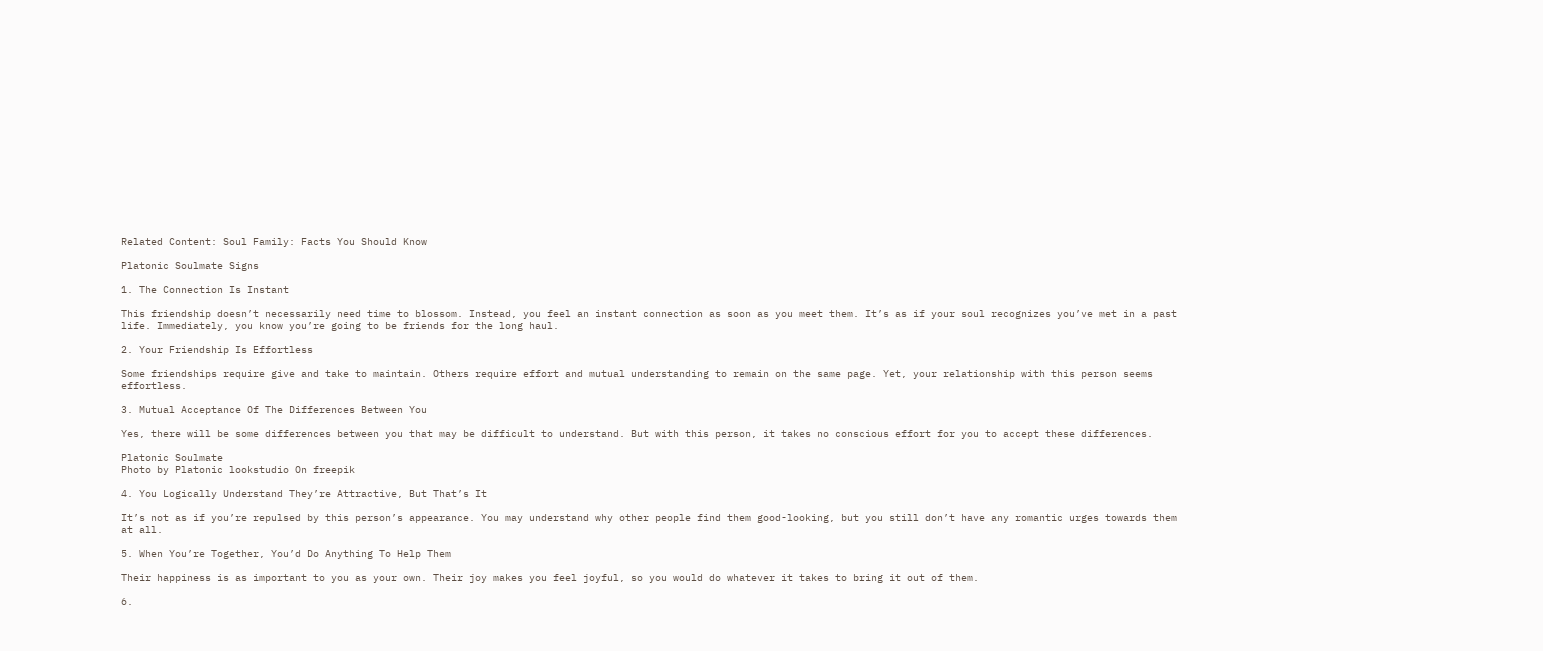Related Content: Soul Family: Facts You Should Know

Platonic Soulmate Signs

1. The Connection Is Instant

This friendship doesn’t necessarily need time to blossom. Instead, you feel an instant connection as soon as you meet them. It’s as if your soul recognizes you’ve met in a past life. Immediately, you know you’re going to be friends for the long haul.

2. Your Friendship Is Effortless

Some friendships require give and take to maintain. Others require effort and mutual understanding to remain on the same page. Yet, your relationship with this person seems effortless.

3. Mutual Acceptance Of The Differences Between You

Yes, there will be some differences between you that may be difficult to understand. But with this person, it takes no conscious effort for you to accept these differences.

Platonic Soulmate
Photo by Platonic lookstudio On freepik

4. You Logically Understand They’re Attractive, But That’s It

It’s not as if you’re repulsed by this person’s appearance. You may understand why other people find them good-looking, but you still don’t have any romantic urges towards them at all.

5. When You’re Together, You’d Do Anything To Help Them

Their happiness is as important to you as your own. Their joy makes you feel joyful, so you would do whatever it takes to bring it out of them.

6.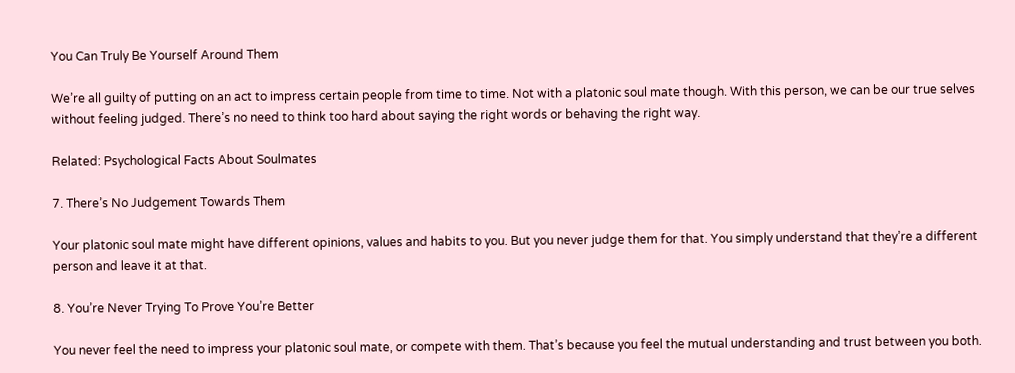You Can Truly Be Yourself Around Them

We’re all guilty of putting on an act to impress certain people from time to time. Not with a platonic soul mate though. With this person, we can be our true selves without feeling judged. There’s no need to think too hard about saying the right words or behaving the right way.

Related: Psychological Facts About Soulmates

7. There’s No Judgement Towards Them

Your platonic soul mate might have different opinions, values and habits to you. But you never judge them for that. You simply understand that they’re a different person and leave it at that.

8. You’re Never Trying To Prove You’re Better

You never feel the need to impress your platonic soul mate, or compete with them. That’s because you feel the mutual understanding and trust between you both.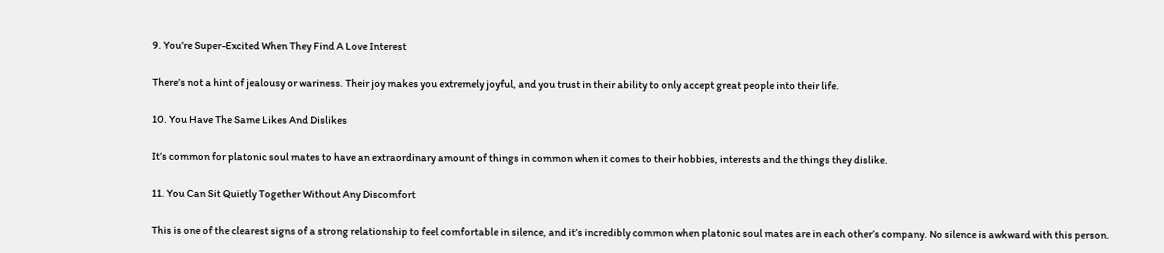9. You’re Super-Excited When They Find A Love Interest

There’s not a hint of jealousy or wariness. Their joy makes you extremely joyful, and you trust in their ability to only accept great people into their life.

10. You Have The Same Likes And Dislikes

It’s common for platonic soul mates to have an extraordinary amount of things in common when it comes to their hobbies, interests and the things they dislike.

11. You Can Sit Quietly Together Without Any Discomfort

This is one of the clearest signs of a strong relationship to feel comfortable in silence, and it’s incredibly common when platonic soul mates are in each other’s company. No silence is awkward with this person.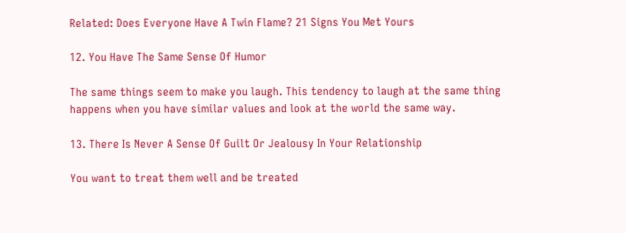Related: Does Everyone Have A Twin Flame? 21 Signs You Met Yours

12. You Have The Same Sense Of Humor

The same things seem to make you laugh. This tendency to laugh at the same thing happens when you have similar values and look at the world the same way.

13. There Is Never A Sense Of Guilt Or Jealousy In Your Relationship

You want to treat them well and be treated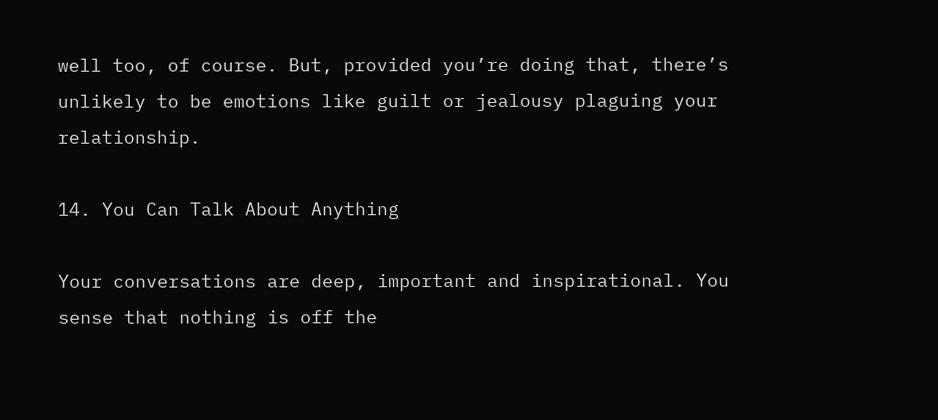well too, of course. But, provided you’re doing that, there’s unlikely to be emotions like guilt or jealousy plaguing your relationship.

14. You Can Talk About Anything

Your conversations are deep, important and inspirational. You sense that nothing is off the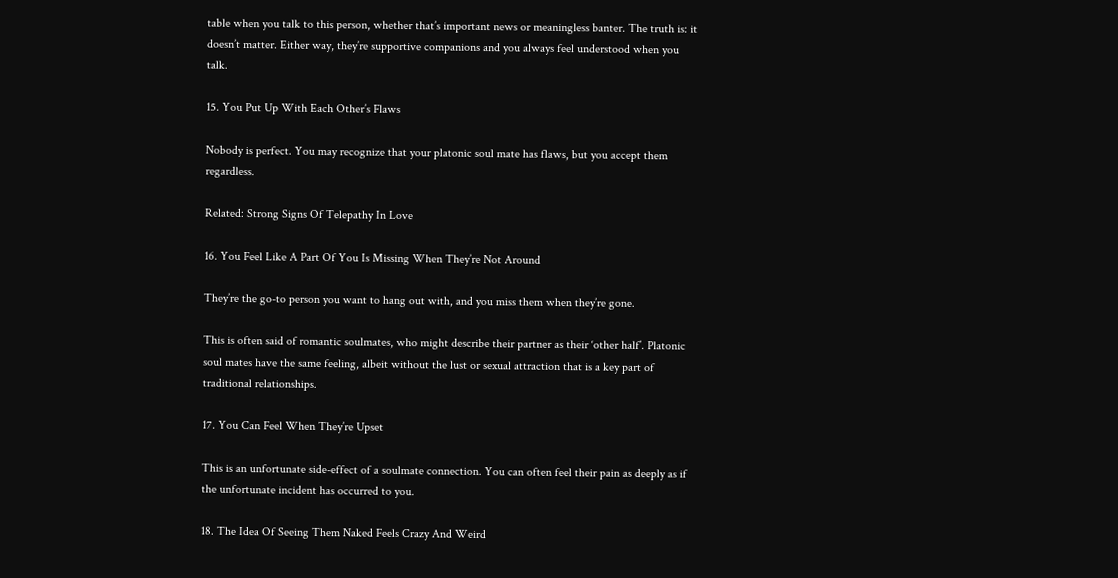table when you talk to this person, whether that’s important news or meaningless banter. The truth is: it doesn’t matter. Either way, they’re supportive companions and you always feel understood when you talk.

15. You Put Up With Each Other’s Flaws

Nobody is perfect. You may recognize that your platonic soul mate has flaws, but you accept them regardless.

Related: Strong Signs Of Telepathy In Love

16. You Feel Like A Part Of You Is Missing When They’re Not Around

They’re the go-to person you want to hang out with, and you miss them when they’re gone.

This is often said of romantic soulmates, who might describe their partner as their ‘other half’. Platonic soul mates have the same feeling, albeit without the lust or sexual attraction that is a key part of traditional relationships.

17. You Can Feel When They’re Upset

This is an unfortunate side-effect of a soulmate connection. You can often feel their pain as deeply as if the unfortunate incident has occurred to you.

18. The Idea Of Seeing Them Naked Feels Crazy And Weird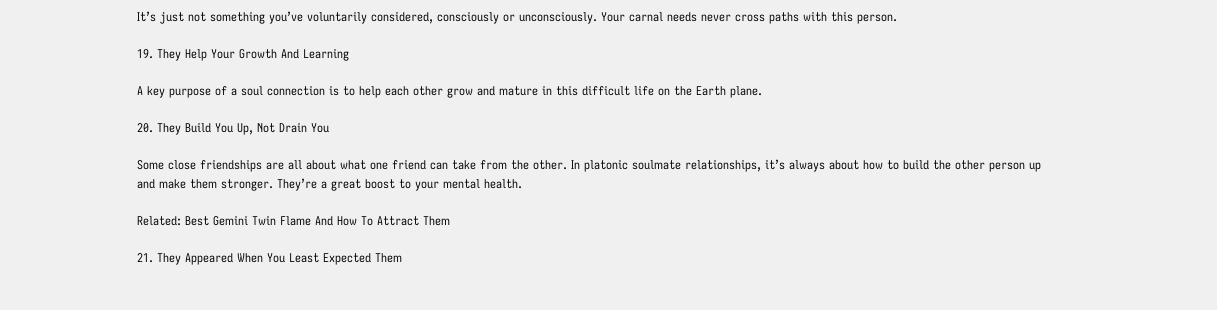It’s just not something you’ve voluntarily considered, consciously or unconsciously. Your carnal needs never cross paths with this person.

19. They Help Your Growth And Learning

A key purpose of a soul connection is to help each other grow and mature in this difficult life on the Earth plane.

20. They Build You Up, Not Drain You

Some close friendships are all about what one friend can take from the other. In platonic soulmate relationships, it’s always about how to build the other person up and make them stronger. They’re a great boost to your mental health.

Related: Best Gemini Twin Flame And How To Attract Them

21. They Appeared When You Least Expected Them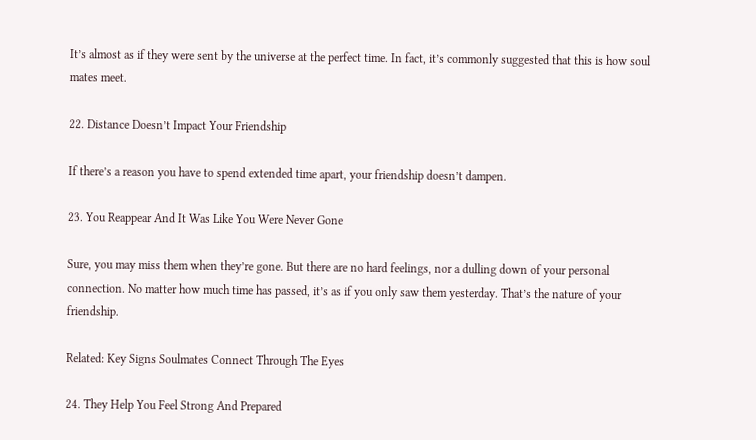It’s almost as if they were sent by the universe at the perfect time. In fact, it’s commonly suggested that this is how soul mates meet.

22. Distance Doesn’t Impact Your Friendship

If there’s a reason you have to spend extended time apart, your friendship doesn’t dampen.

23. You Reappear And It Was Like You Were Never Gone

Sure, you may miss them when they’re gone. But there are no hard feelings, nor a dulling down of your personal connection. No matter how much time has passed, it’s as if you only saw them yesterday. That’s the nature of your friendship.

Related: Key Signs Soulmates Connect Through The Eyes

24. They Help You Feel Strong And Prepared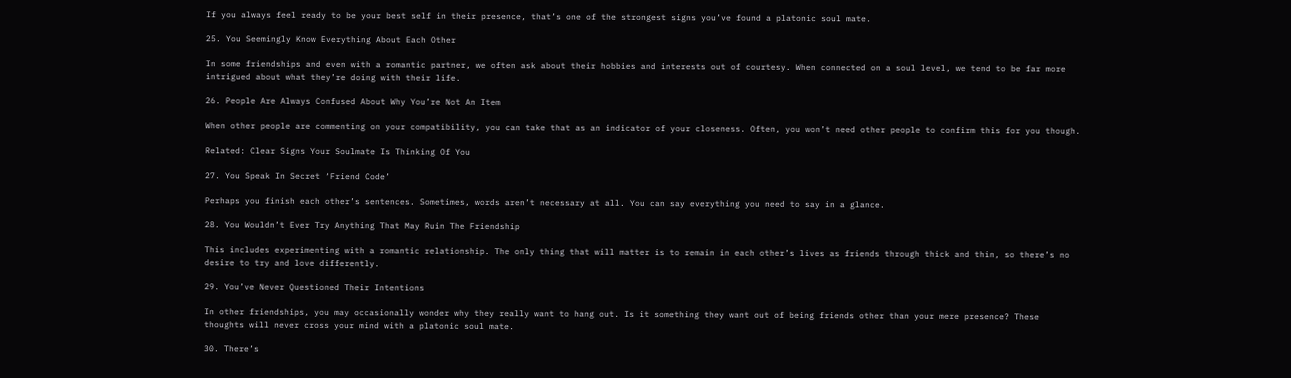If you always feel ready to be your best self in their presence, that’s one of the strongest signs you’ve found a platonic soul mate.

25. You Seemingly Know Everything About Each Other

In some friendships and even with a romantic partner, we often ask about their hobbies and interests out of courtesy. When connected on a soul level, we tend to be far more intrigued about what they’re doing with their life.

26. People Are Always Confused About Why You’re Not An Item

When other people are commenting on your compatibility, you can take that as an indicator of your closeness. Often, you won’t need other people to confirm this for you though.

Related: Clear Signs Your Soulmate Is Thinking Of You

27. You Speak In Secret ‘Friend Code’

Perhaps you finish each other’s sentences. Sometimes, words aren’t necessary at all. You can say everything you need to say in a glance.

28. You Wouldn’t Ever Try Anything That May Ruin The Friendship

This includes experimenting with a romantic relationship. The only thing that will matter is to remain in each other’s lives as friends through thick and thin, so there’s no desire to try and love differently.

29. You’ve Never Questioned Their Intentions

In other friendships, you may occasionally wonder why they really want to hang out. Is it something they want out of being friends other than your mere presence? These thoughts will never cross your mind with a platonic soul mate.

30. There’s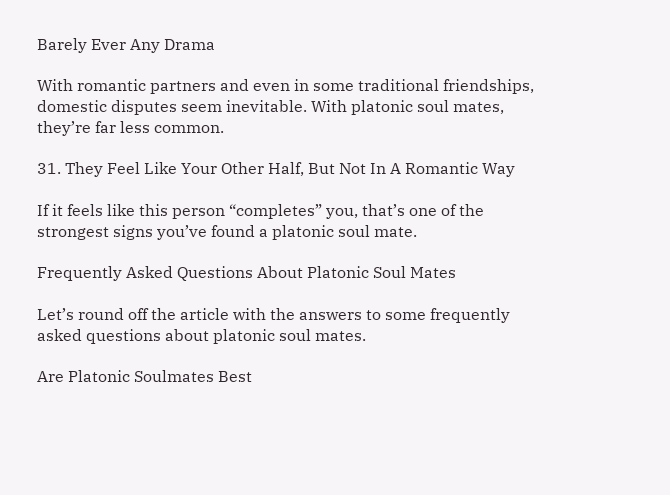Barely Ever Any Drama

With romantic partners and even in some traditional friendships, domestic disputes seem inevitable. With platonic soul mates, they’re far less common.

31. They Feel Like Your Other Half, But Not In A Romantic Way

If it feels like this person “completes” you, that’s one of the strongest signs you’ve found a platonic soul mate.

Frequently Asked Questions About Platonic Soul Mates

Let’s round off the article with the answers to some frequently asked questions about platonic soul mates.

Are Platonic Soulmates Best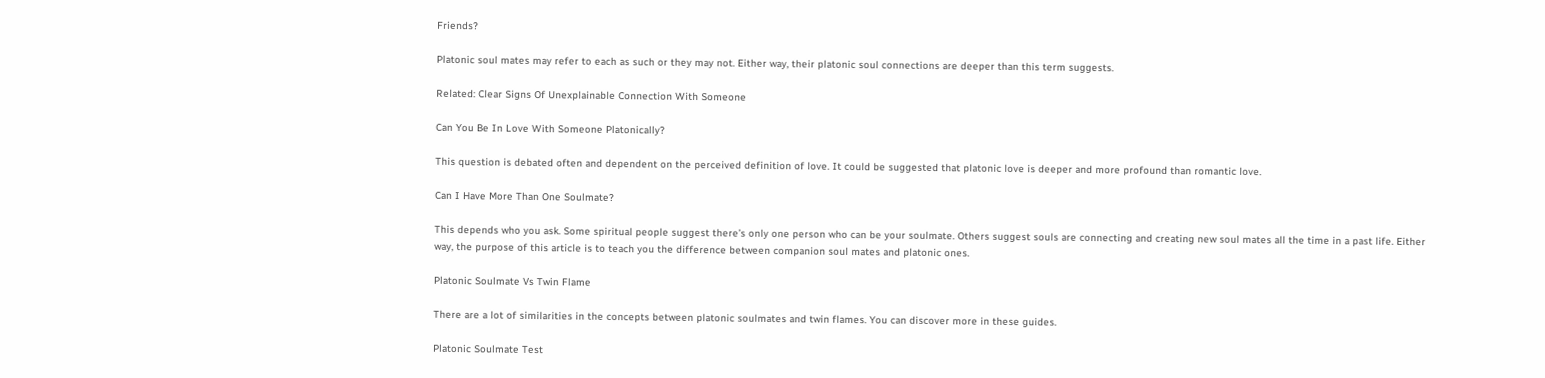Friends?

Platonic soul mates may refer to each as such or they may not. Either way, their platonic soul connections are deeper than this term suggests.

Related: Clear Signs Of Unexplainable Connection With Someone

Can You Be In Love With Someone Platonically?

This question is debated often and dependent on the perceived definition of love. It could be suggested that platonic love is deeper and more profound than romantic love.

Can I Have More Than One Soulmate?

This depends who you ask. Some spiritual people suggest there’s only one person who can be your soulmate. Others suggest souls are connecting and creating new soul mates all the time in a past life. Either way, the purpose of this article is to teach you the difference between companion soul mates and platonic ones.

Platonic Soulmate Vs Twin Flame

There are a lot of similarities in the concepts between platonic soulmates and twin flames. You can discover more in these guides.

Platonic Soulmate Test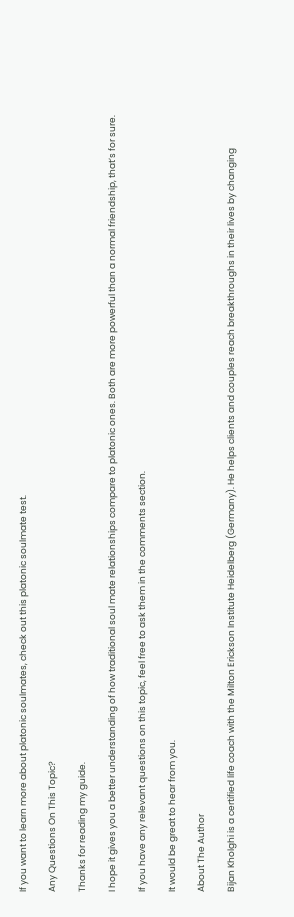If you want to learn more about platonic soulmates, check out this platonic soulmate test.

Any Questions On This Topic?

Thanks for reading my guide.

I hope it gives you a better understanding of how traditional soul mate relationships compare to platonic ones. Both are more powerful than a normal friendship, that’s for sure.

If you have any relevant questions on this topic, feel free to ask them in the comments section.

It would be great to hear from you.

About The Author

Bijan Kholghi is a certified life coach with the Milton Erickson Institute Heidelberg (Germany). He helps clients and couples reach breakthroughs in their lives by changing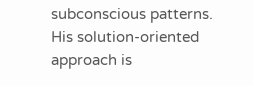subconscious patterns. His solution-oriented approach is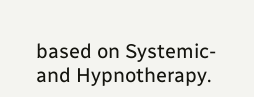based on Systemic- and Hypnotherapy.